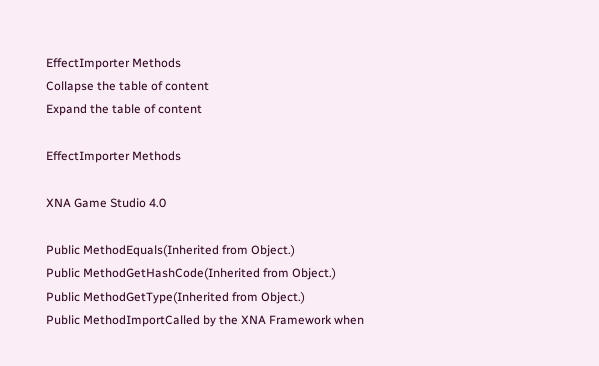EffectImporter Methods
Collapse the table of content
Expand the table of content

EffectImporter Methods

XNA Game Studio 4.0

Public MethodEquals(Inherited from Object.)
Public MethodGetHashCode(Inherited from Object.)
Public MethodGetType(Inherited from Object.)
Public MethodImportCalled by the XNA Framework when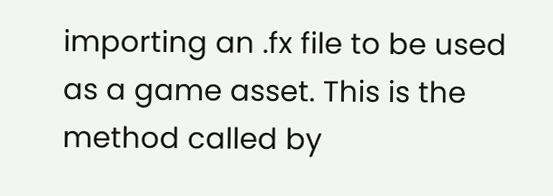importing an .fx file to be used as a game asset. This is the method called by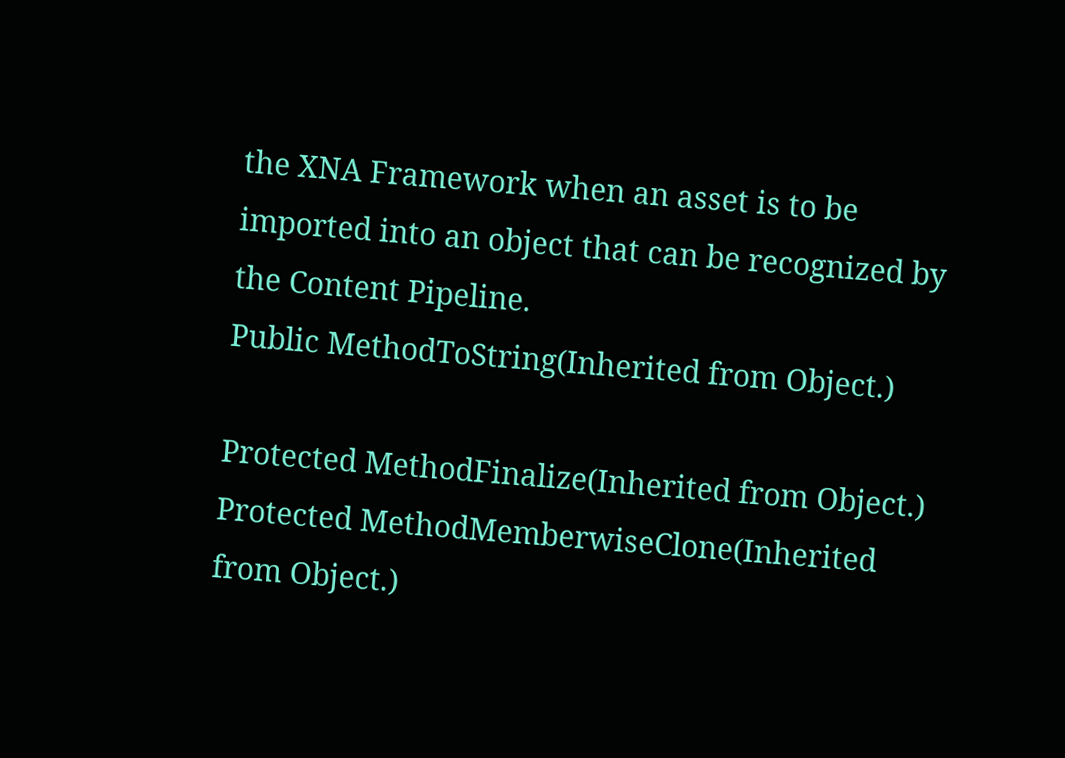the XNA Framework when an asset is to be imported into an object that can be recognized by the Content Pipeline.
Public MethodToString(Inherited from Object.)

Protected MethodFinalize(Inherited from Object.)
Protected MethodMemberwiseClone(Inherited from Object.)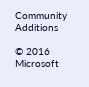Community Additions

© 2016 Microsoft